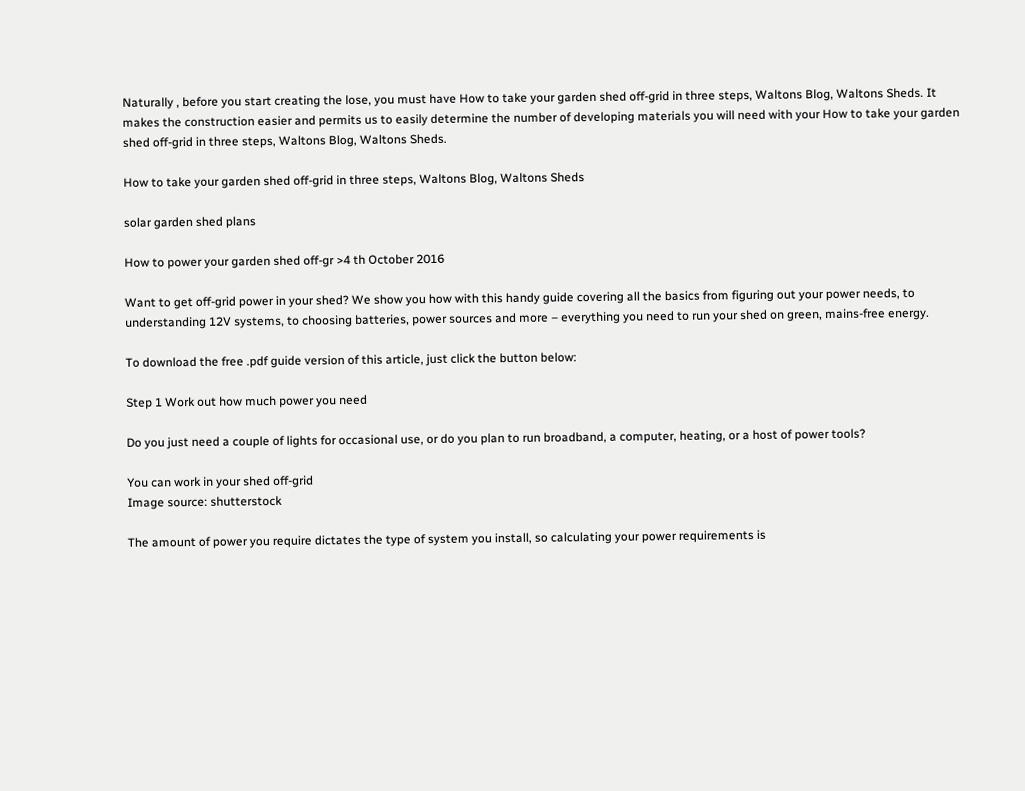Naturally , before you start creating the lose, you must have How to take your garden shed off-grid in three steps, Waltons Blog, Waltons Sheds. It makes the construction easier and permits us to easily determine the number of developing materials you will need with your How to take your garden shed off-grid in three steps, Waltons Blog, Waltons Sheds.

How to take your garden shed off-grid in three steps, Waltons Blog, Waltons Sheds

solar garden shed plans

How to power your garden shed off-gr >4 th October 2016

Want to get off-grid power in your shed? We show you how with this handy guide covering all the basics from figuring out your power needs, to understanding 12V systems, to choosing batteries, power sources and more – everything you need to run your shed on green, mains-free energy.

To download the free .pdf guide version of this article, just click the button below:

Step 1 Work out how much power you need

Do you just need a couple of lights for occasional use, or do you plan to run broadband, a computer, heating, or a host of power tools?

You can work in your shed off-grid
Image source: shutterstock

The amount of power you require dictates the type of system you install, so calculating your power requirements is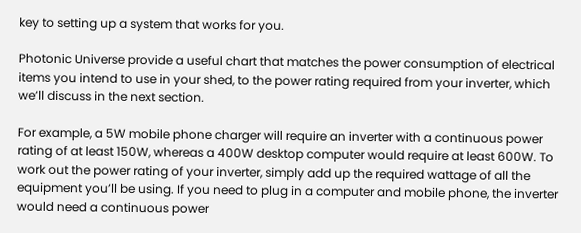key to setting up a system that works for you.

Photonic Universe provide a useful chart that matches the power consumption of electrical items you intend to use in your shed, to the power rating required from your inverter, which we’ll discuss in the next section.

For example, a 5W mobile phone charger will require an inverter with a continuous power rating of at least 150W, whereas a 400W desktop computer would require at least 600W. To work out the power rating of your inverter, simply add up the required wattage of all the equipment you’ll be using. If you need to plug in a computer and mobile phone, the inverter would need a continuous power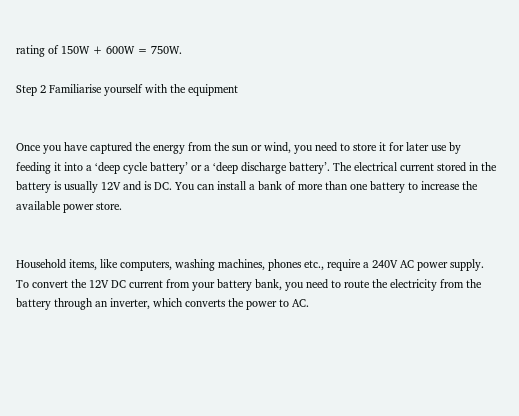rating of 150W + 600W = 750W.

Step 2 Familiarise yourself with the equipment


Once you have captured the energy from the sun or wind, you need to store it for later use by feeding it into a ‘deep cycle battery’ or a ‘deep discharge battery’. The electrical current stored in the battery is usually 12V and is DC. You can install a bank of more than one battery to increase the available power store.


Household items, like computers, washing machines, phones etc., require a 240V AC power supply. To convert the 12V DC current from your battery bank, you need to route the electricity from the battery through an inverter, which converts the power to AC.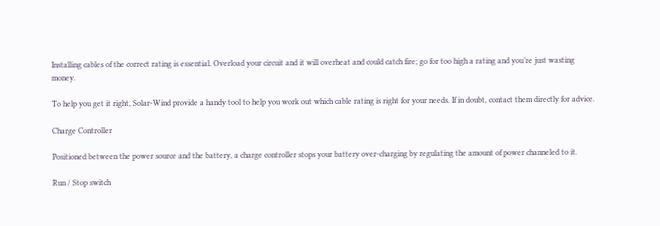Installing cables of the correct rating is essential. Overload your circuit and it will overheat and could catch fire; go for too high a rating and you’re just wasting money.

To help you get it right, Solar-Wind provide a handy tool to help you work out which cable rating is right for your needs. If in doubt, contact them directly for advice.

Charge Controller

Positioned between the power source and the battery, a charge controller stops your battery over-charging by regulating the amount of power channeled to it.

Run / Stop switch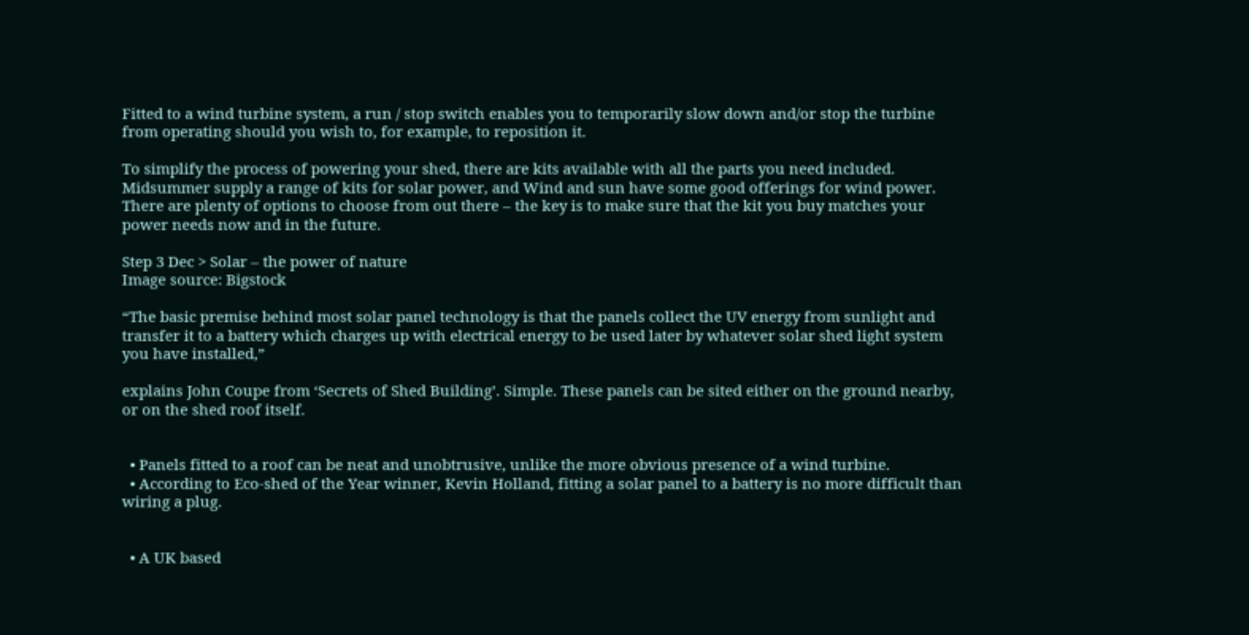Fitted to a wind turbine system, a run / stop switch enables you to temporarily slow down and/or stop the turbine from operating should you wish to, for example, to reposition it.

To simplify the process of powering your shed, there are kits available with all the parts you need included. Midsummer supply a range of kits for solar power, and Wind and sun have some good offerings for wind power. There are plenty of options to choose from out there – the key is to make sure that the kit you buy matches your power needs now and in the future.

Step 3 Dec > Solar – the power of nature
Image source: Bigstock

“The basic premise behind most solar panel technology is that the panels collect the UV energy from sunlight and transfer it to a battery which charges up with electrical energy to be used later by whatever solar shed light system you have installed,”

explains John Coupe from ‘Secrets of Shed Building’. Simple. These panels can be sited either on the ground nearby, or on the shed roof itself.


  • Panels fitted to a roof can be neat and unobtrusive, unlike the more obvious presence of a wind turbine.
  • According to Eco-shed of the Year winner, Kevin Holland, fitting a solar panel to a battery is no more difficult than wiring a plug.


  • A UK based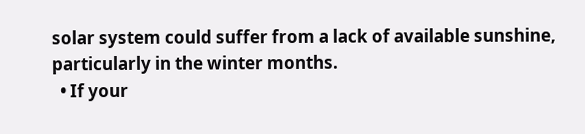solar system could suffer from a lack of available sunshine, particularly in the winter months.
  • If your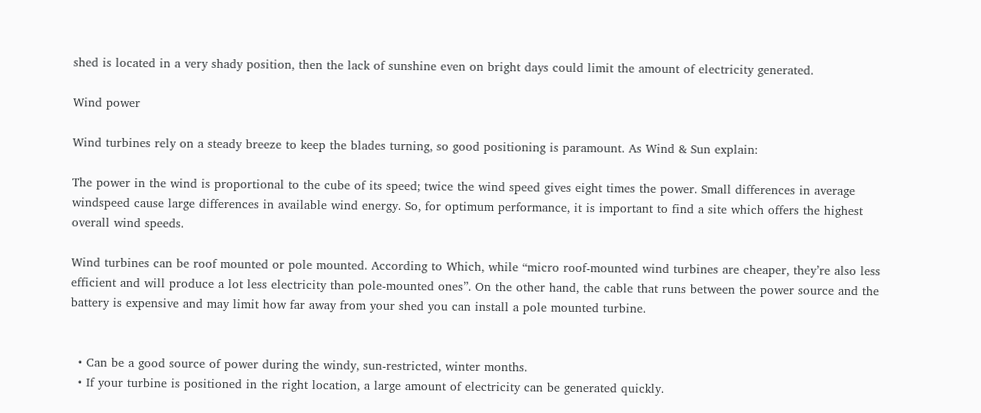shed is located in a very shady position, then the lack of sunshine even on bright days could limit the amount of electricity generated.

Wind power

Wind turbines rely on a steady breeze to keep the blades turning, so good positioning is paramount. As Wind & Sun explain:

The power in the wind is proportional to the cube of its speed; twice the wind speed gives eight times the power. Small differences in average windspeed cause large differences in available wind energy. So, for optimum performance, it is important to find a site which offers the highest overall wind speeds.

Wind turbines can be roof mounted or pole mounted. According to Which, while “micro roof-mounted wind turbines are cheaper, they’re also less efficient and will produce a lot less electricity than pole-mounted ones”. On the other hand, the cable that runs between the power source and the battery is expensive and may limit how far away from your shed you can install a pole mounted turbine.


  • Can be a good source of power during the windy, sun-restricted, winter months.
  • If your turbine is positioned in the right location, a large amount of electricity can be generated quickly.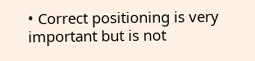• Correct positioning is very important but is not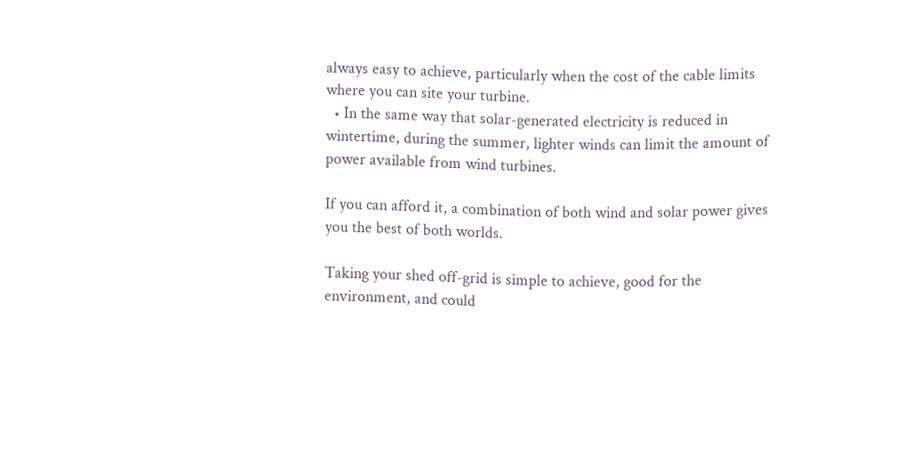always easy to achieve, particularly when the cost of the cable limits where you can site your turbine.
  • In the same way that solar-generated electricity is reduced in wintertime, during the summer, lighter winds can limit the amount of power available from wind turbines.

If you can afford it, a combination of both wind and solar power gives you the best of both worlds.

Taking your shed off-grid is simple to achieve, good for the environment, and could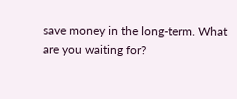save money in the long-term. What are you waiting for?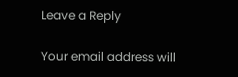Leave a Reply

Your email address will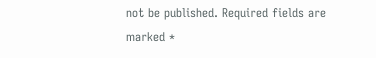not be published. Required fields are marked *